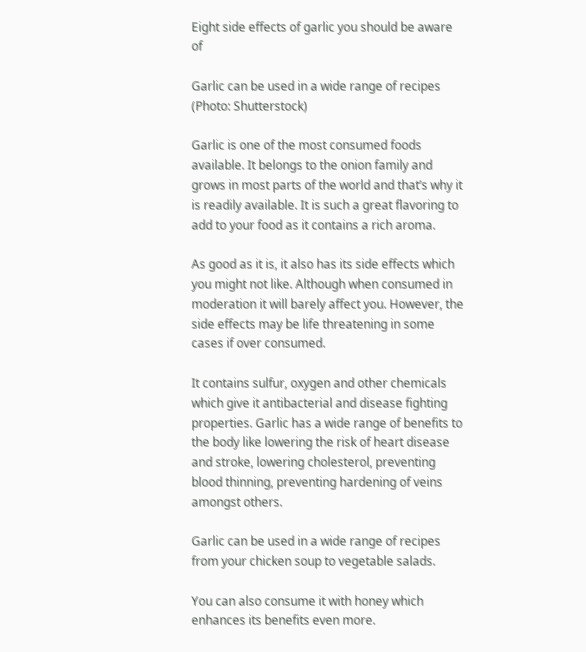Eight side effects of garlic you should be aware of

Garlic can be used in a wide range of recipes (Photo: Shutterstock)

Garlic is one of the most consumed foods available. It belongs to the onion family and grows in most parts of the world and that’s why it is readily available. It is such a great flavoring to add to your food as it contains a rich aroma.

As good as it is, it also has its side effects which you might not like. Although when consumed in moderation it will barely affect you. However, the side effects may be life threatening in some cases if over consumed.

It contains sulfur, oxygen and other chemicals which give it antibacterial and disease fighting properties. Garlic has a wide range of benefits to the body like lowering the risk of heart disease and stroke, lowering cholesterol, preventing blood thinning, preventing hardening of veins amongst others.

Garlic can be used in a wide range of recipes from your chicken soup to vegetable salads.

You can also consume it with honey which enhances its benefits even more.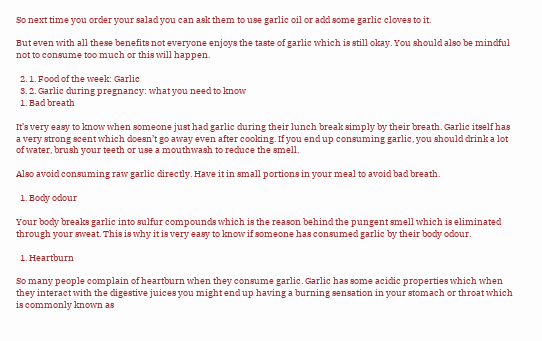So next time you order your salad you can ask them to use garlic oil or add some garlic cloves to it.

But even with all these benefits not everyone enjoys the taste of garlic which is still okay. You should also be mindful not to consume too much or this will happen.

  2. 1. Food of the week: Garlic
  3. 2. Garlic during pregnancy: what you need to know
  1. Bad breath

It’s very easy to know when someone just had garlic during their lunch break simply by their breath. Garlic itself has a very strong scent which doesn’t go away even after cooking. If you end up consuming garlic, you should drink a lot of water, brush your teeth or use a mouthwash to reduce the smell.

Also avoid consuming raw garlic directly. Have it in small portions in your meal to avoid bad breath.

  1. Body odour

Your body breaks garlic into sulfur compounds which is the reason behind the pungent smell which is eliminated through your sweat. This is why it is very easy to know if someone has consumed garlic by their body odour.

  1. Heartburn

So many people complain of heartburn when they consume garlic. Garlic has some acidic properties which when they interact with the digestive juices you might end up having a burning sensation in your stomach or throat which is commonly known as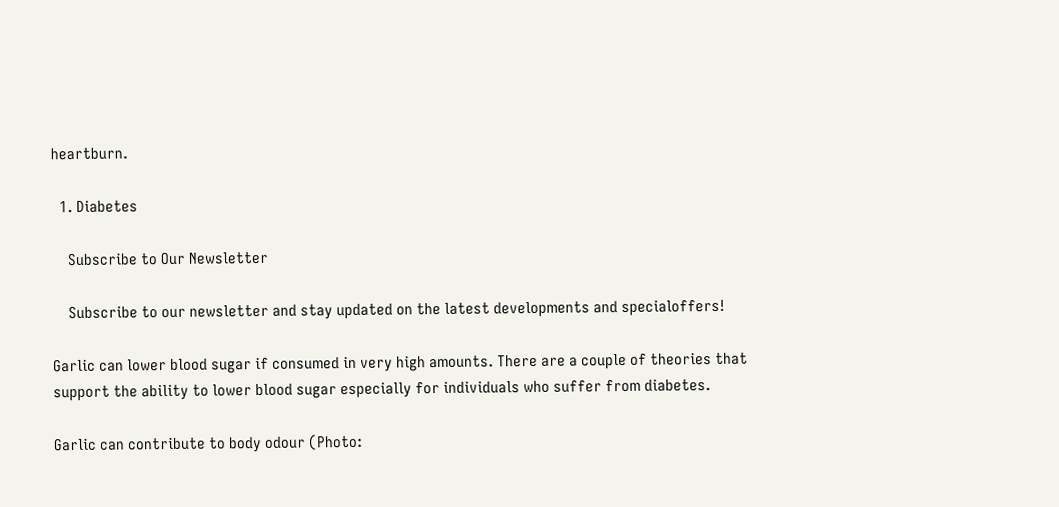heartburn.

  1. Diabetes

    Subscribe to Our Newsletter

    Subscribe to our newsletter and stay updated on the latest developments and specialoffers!

Garlic can lower blood sugar if consumed in very high amounts. There are a couple of theories that support the ability to lower blood sugar especially for individuals who suffer from diabetes.

Garlic can contribute to body odour (Photo: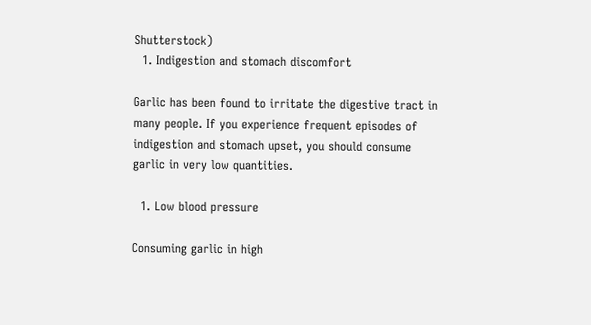Shutterstock)
  1. Indigestion and stomach discomfort

Garlic has been found to irritate the digestive tract in many people. If you experience frequent episodes of indigestion and stomach upset, you should consume garlic in very low quantities.

  1. Low blood pressure

Consuming garlic in high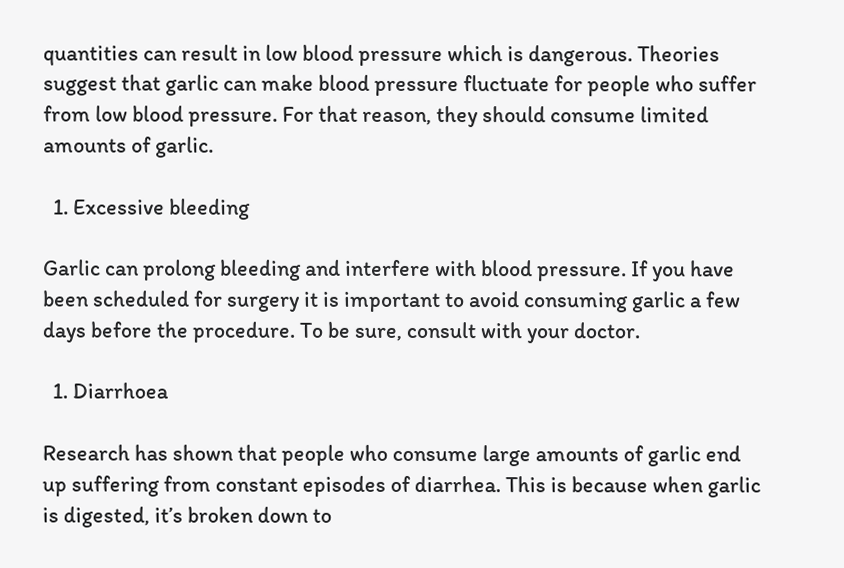quantities can result in low blood pressure which is dangerous. Theories suggest that garlic can make blood pressure fluctuate for people who suffer from low blood pressure. For that reason, they should consume limited amounts of garlic.

  1. Excessive bleeding

Garlic can prolong bleeding and interfere with blood pressure. If you have been scheduled for surgery it is important to avoid consuming garlic a few days before the procedure. To be sure, consult with your doctor.

  1. Diarrhoea

Research has shown that people who consume large amounts of garlic end up suffering from constant episodes of diarrhea. This is because when garlic is digested, it’s broken down to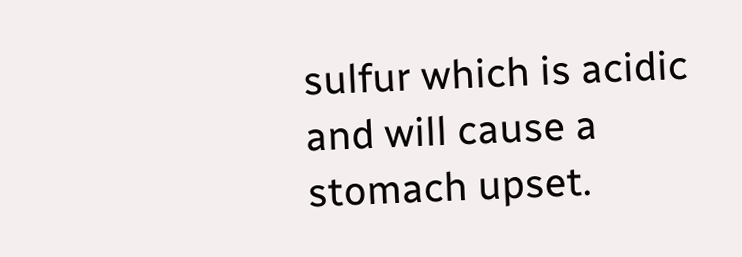sulfur which is acidic and will cause a stomach upset.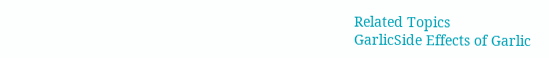Related Topics
GarlicSide Effects of Garlic